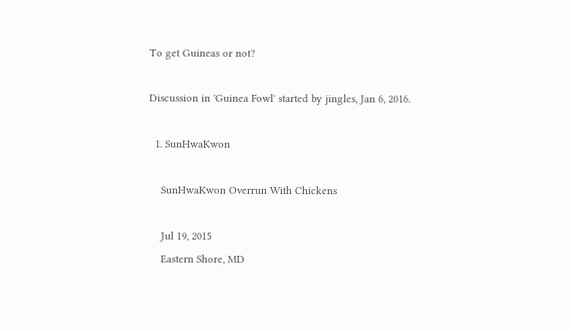To get Guineas or not?

Discussion in 'Guinea Fowl' started by jingles, Jan 6, 2016.

  1. SunHwaKwon

    SunHwaKwon Overrun With Chickens

    Jul 19, 2015
    Eastern Shore, MD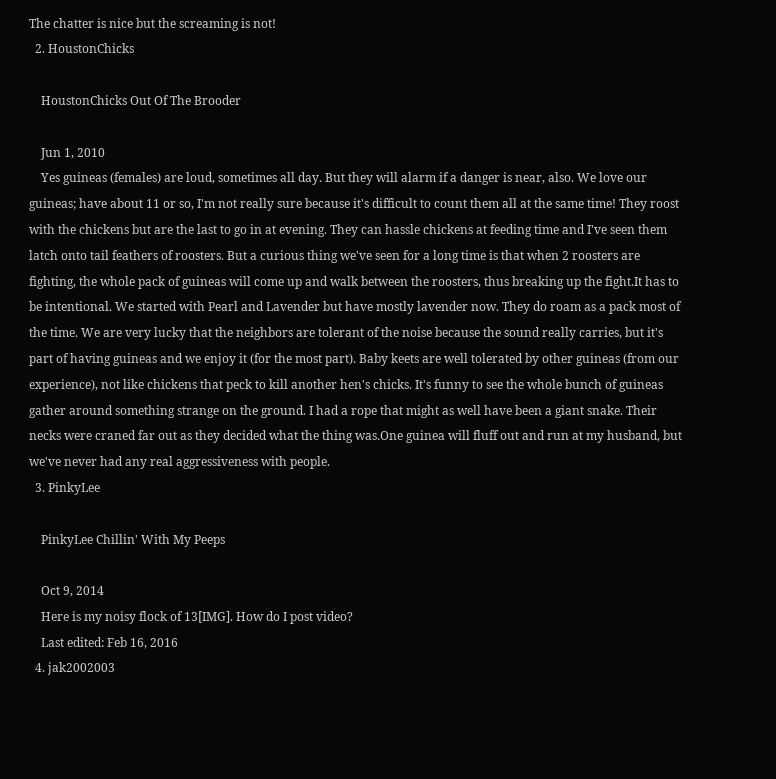The chatter is nice but the screaming is not!
  2. HoustonChicks

    HoustonChicks Out Of The Brooder

    Jun 1, 2010
    Yes guineas (females) are loud, sometimes all day. But they will alarm if a danger is near, also. We love our guineas; have about 11 or so, I'm not really sure because it's difficult to count them all at the same time! They roost with the chickens but are the last to go in at evening. They can hassle chickens at feeding time and I've seen them latch onto tail feathers of roosters. But a curious thing we've seen for a long time is that when 2 roosters are fighting, the whole pack of guineas will come up and walk between the roosters, thus breaking up the fight.It has to be intentional. We started with Pearl and Lavender but have mostly lavender now. They do roam as a pack most of the time. We are very lucky that the neighbors are tolerant of the noise because the sound really carries, but it's part of having guineas and we enjoy it (for the most part). Baby keets are well tolerated by other guineas (from our experience), not like chickens that peck to kill another hen's chicks. It's funny to see the whole bunch of guineas gather around something strange on the ground. I had a rope that might as well have been a giant snake. Their necks were craned far out as they decided what the thing was.One guinea will fluff out and run at my husband, but we've never had any real aggressiveness with people.
  3. PinkyLee

    PinkyLee Chillin' With My Peeps

    Oct 9, 2014
    Here is my noisy flock of 13[IMG]. How do I post video?
    Last edited: Feb 16, 2016
  4. jak2002003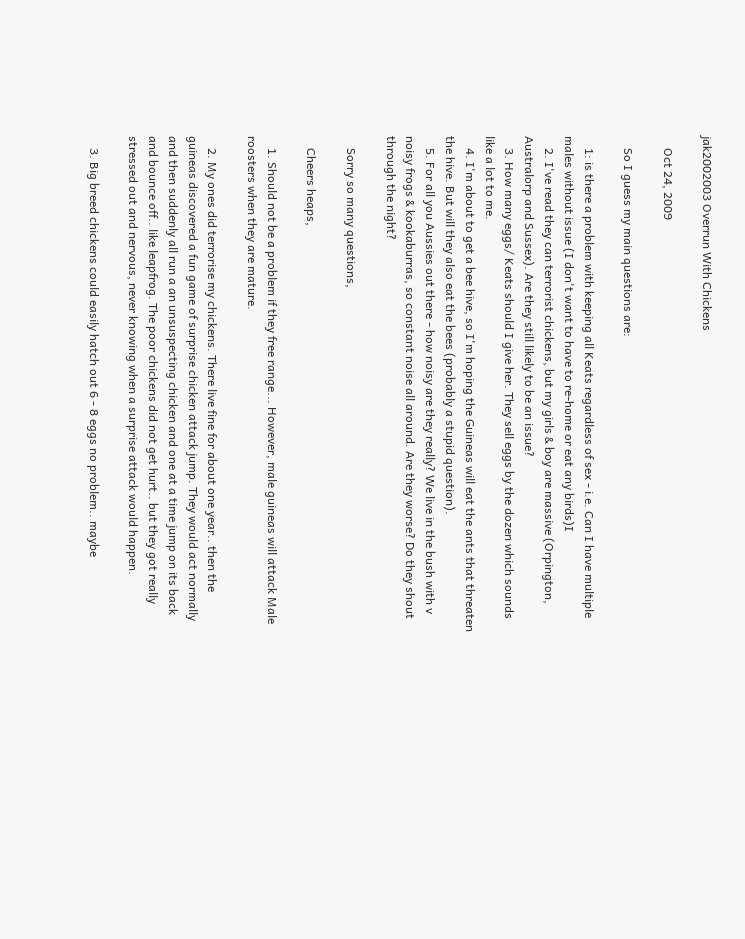jak2002003 Overrun With Chickens

    Oct 24, 2009

    So I guess my main questions are:

    1: is there a problem with keeping all Keats regardless of sex - i.e. Can I have multiple males without issue (I don't want to have to re-home or eat any birds)I
    2. I've read they can terrorist chickens, but my girls & boy are massive (Orpington, Australorp and Sussex). Are they still likely to be an issue?
    3. How many eggs/ Keats should I give her. They sell eggs by the dozen which sounds like a lot to me.
    4. I'm about to get a bee hive, so I'm hoping the Guineas will eat the ants that threaten the hive. But will they also eat the bees (probably a stupid question).
    5. For all you Aussies out there - how noisy are they really? We live in the bush with v noisy frogs & kookaburras, so constant noise all around. Are they worse? Do they shout through the night?

    Sorry so many questions,

    Cheers heaps,

    1. Should not be a problem if they free range... However, male guineas will attack Male roosters when they are mature.

    2. My ones did terrorise my chickens. There live fine for about one year.. then the guineas discovered a fun game of surprise chicken attack jump. They would act normally and then suddenly all run a an unsuspecting chicken and one at a time jump on its back and bounce off.. like leapfrog. The poor chickens did not get hurt.. but they got really stressed out and nervous, never knowing when a surprise attack would happen.

    3. Big breed chickens could easily hatch out 6 - 8 eggs no problem.. maybe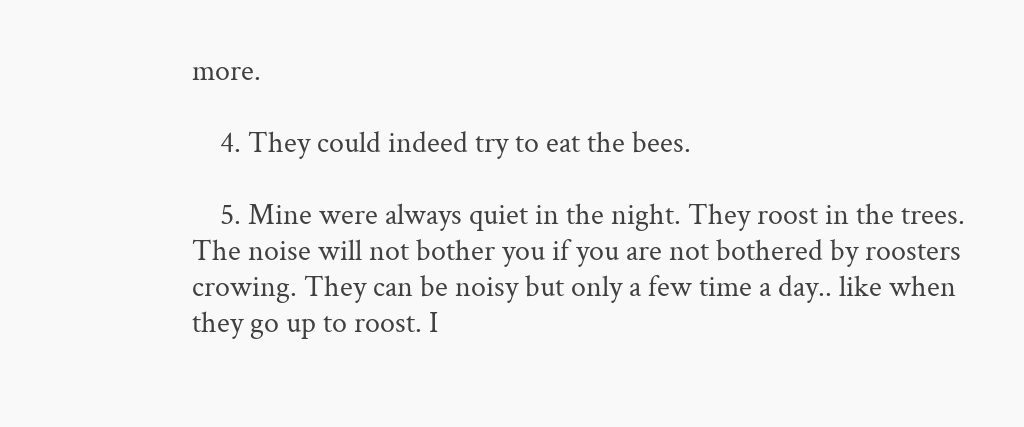more.

    4. They could indeed try to eat the bees.

    5. Mine were always quiet in the night. They roost in the trees. The noise will not bother you if you are not bothered by roosters crowing. They can be noisy but only a few time a day.. like when they go up to roost. I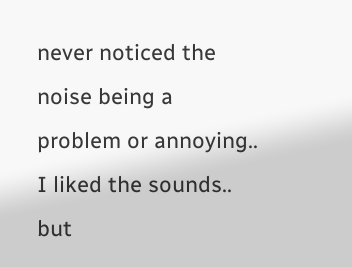never noticed the noise being a problem or annoying.. I liked the sounds.. but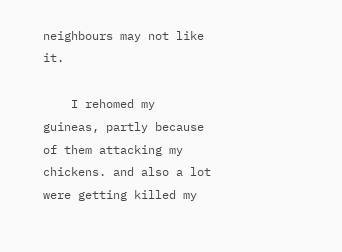neighbours may not like it.

    I rehomed my guineas, partly because of them attacking my chickens. and also a lot were getting killed my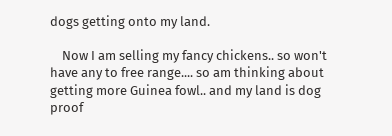dogs getting onto my land.

    Now I am selling my fancy chickens.. so won't have any to free range.... so am thinking about getting more Guinea fowl.. and my land is dog proof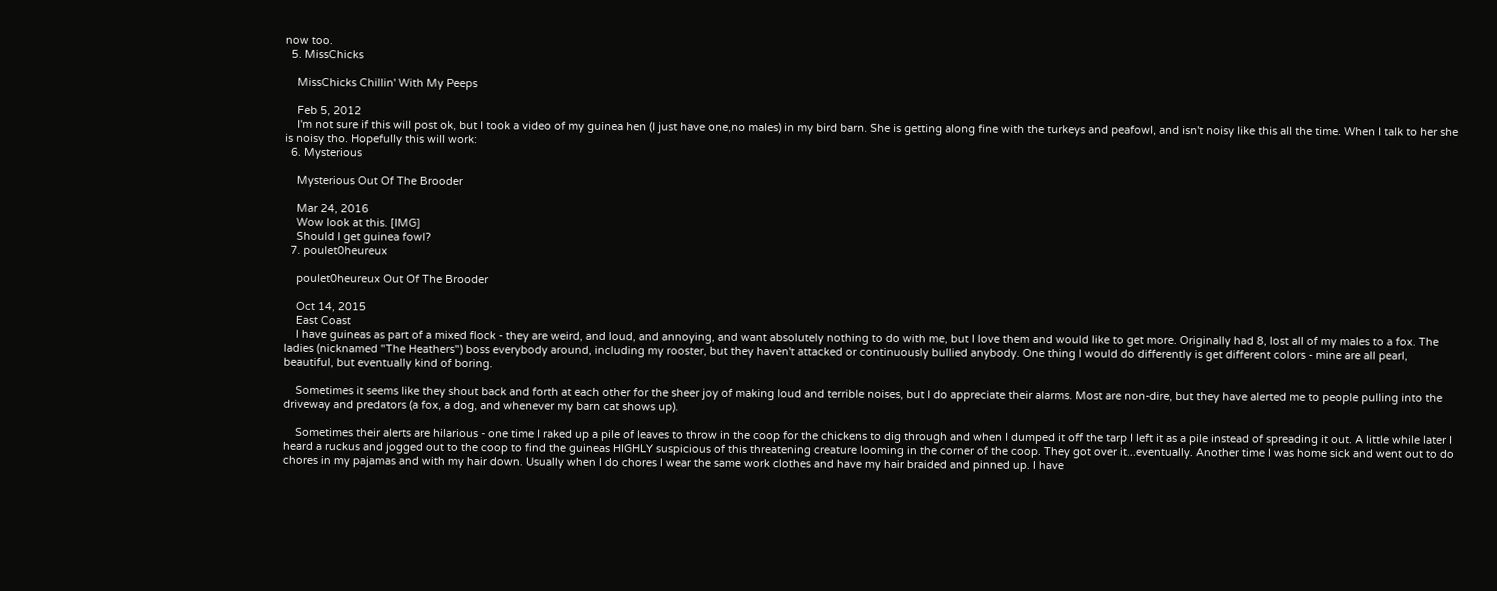now too.
  5. MissChicks

    MissChicks Chillin' With My Peeps

    Feb 5, 2012
    I'm not sure if this will post ok, but I took a video of my guinea hen (I just have one,no males) in my bird barn. She is getting along fine with the turkeys and peafowl, and isn't noisy like this all the time. When I talk to her she is noisy tho. Hopefully this will work:
  6. Mysterious

    Mysterious Out Of The Brooder

    Mar 24, 2016
    Wow look at this. [IMG]
    Should I get guinea fowl?
  7. poulet0heureux

    poulet0heureux Out Of The Brooder

    Oct 14, 2015
    East Coast
    I have guineas as part of a mixed flock - they are weird, and loud, and annoying, and want absolutely nothing to do with me, but I love them and would like to get more. Originally had 8, lost all of my males to a fox. The ladies (nicknamed "The Heathers") boss everybody around, including my rooster, but they haven't attacked or continuously bullied anybody. One thing I would do differently is get different colors - mine are all pearl, beautiful, but eventually kind of boring.

    Sometimes it seems like they shout back and forth at each other for the sheer joy of making loud and terrible noises, but I do appreciate their alarms. Most are non-dire, but they have alerted me to people pulling into the driveway and predators (a fox, a dog, and whenever my barn cat shows up).

    Sometimes their alerts are hilarious - one time I raked up a pile of leaves to throw in the coop for the chickens to dig through and when I dumped it off the tarp I left it as a pile instead of spreading it out. A little while later I heard a ruckus and jogged out to the coop to find the guineas HIGHLY suspicious of this threatening creature looming in the corner of the coop. They got over it...eventually. Another time I was home sick and went out to do chores in my pajamas and with my hair down. Usually when I do chores I wear the same work clothes and have my hair braided and pinned up. I have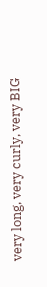very long, very curly, very BIG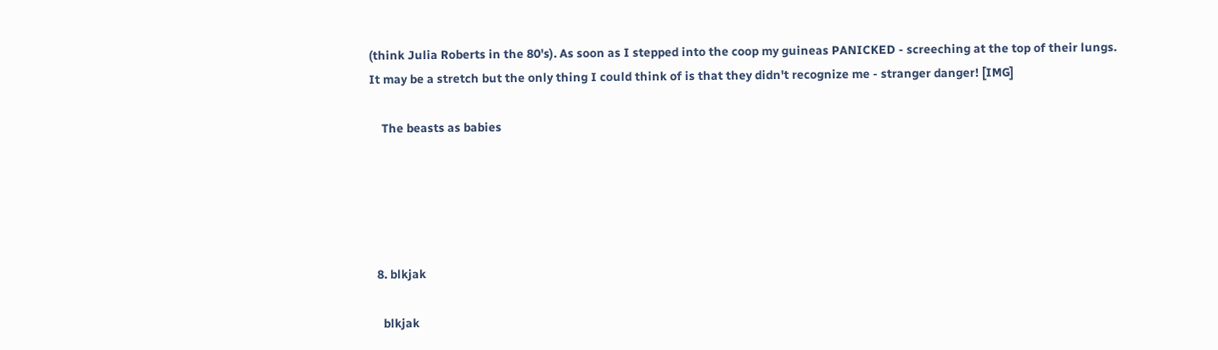(think Julia Roberts in the 80's). As soon as I stepped into the coop my guineas PANICKED - screeching at the top of their lungs. It may be a stretch but the only thing I could think of is that they didn't recognize me - stranger danger! [IMG]

    The beasts as babies





  8. blkjak

    blkjak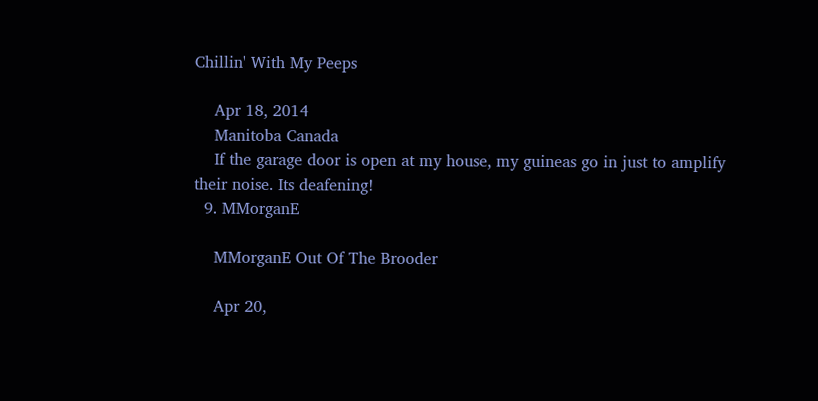Chillin' With My Peeps

    Apr 18, 2014
    Manitoba Canada
    If the garage door is open at my house, my guineas go in just to amplify their noise. Its deafening!
  9. MMorganE

    MMorganE Out Of The Brooder

    Apr 20,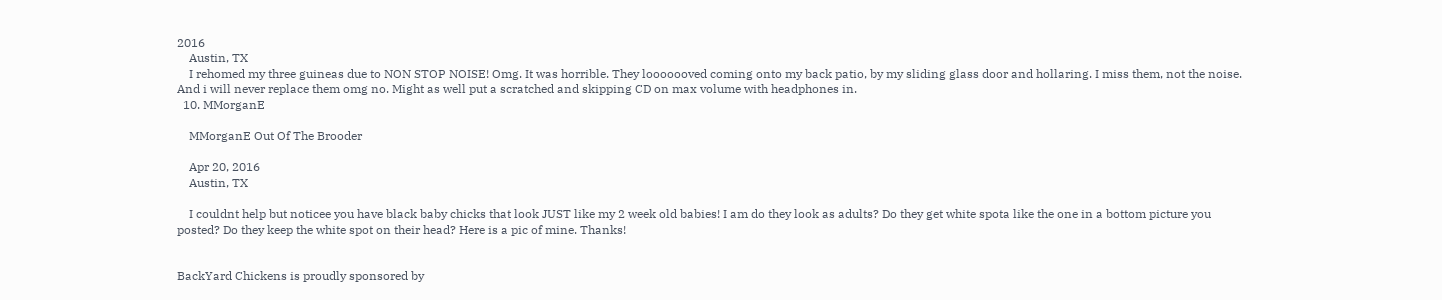2016
    Austin, TX
    I rehomed my three guineas due to NON STOP NOISE! Omg. It was horrible. They looooooved coming onto my back patio, by my sliding glass door and hollaring. I miss them, not the noise. And i will never replace them omg no. Might as well put a scratched and skipping CD on max volume with headphones in.
  10. MMorganE

    MMorganE Out Of The Brooder

    Apr 20, 2016
    Austin, TX

    I couldnt help but noticee you have black baby chicks that look JUST like my 2 week old babies! I am do they look as adults? Do they get white spota like the one in a bottom picture you posted? Do they keep the white spot on their head? Here is a pic of mine. Thanks!


BackYard Chickens is proudly sponsored by